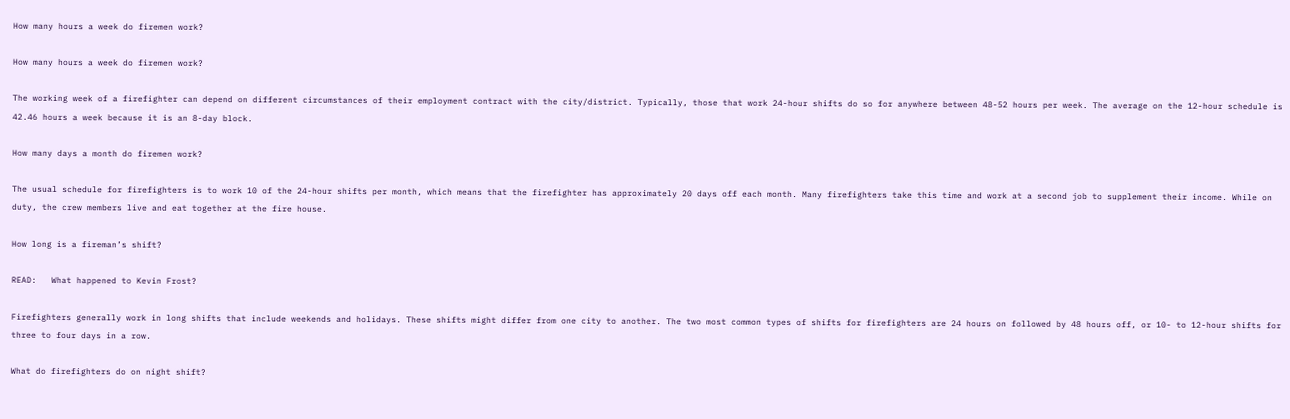How many hours a week do firemen work?

How many hours a week do firemen work?

The working week of a firefighter can depend on different circumstances of their employment contract with the city/district. Typically, those that work 24-hour shifts do so for anywhere between 48-52 hours per week. The average on the 12-hour schedule is 42.46 hours a week because it is an 8-day block.

How many days a month do firemen work?

The usual schedule for firefighters is to work 10 of the 24-hour shifts per month, which means that the firefighter has approximately 20 days off each month. Many firefighters take this time and work at a second job to supplement their income. While on duty, the crew members live and eat together at the fire house.

How long is a fireman’s shift?

READ:   What happened to Kevin Frost?

Firefighters generally work in long shifts that include weekends and holidays. These shifts might differ from one city to another. The two most common types of shifts for firefighters are 24 hours on followed by 48 hours off, or 10- to 12-hour shifts for three to four days in a row.

What do firefighters do on night shift?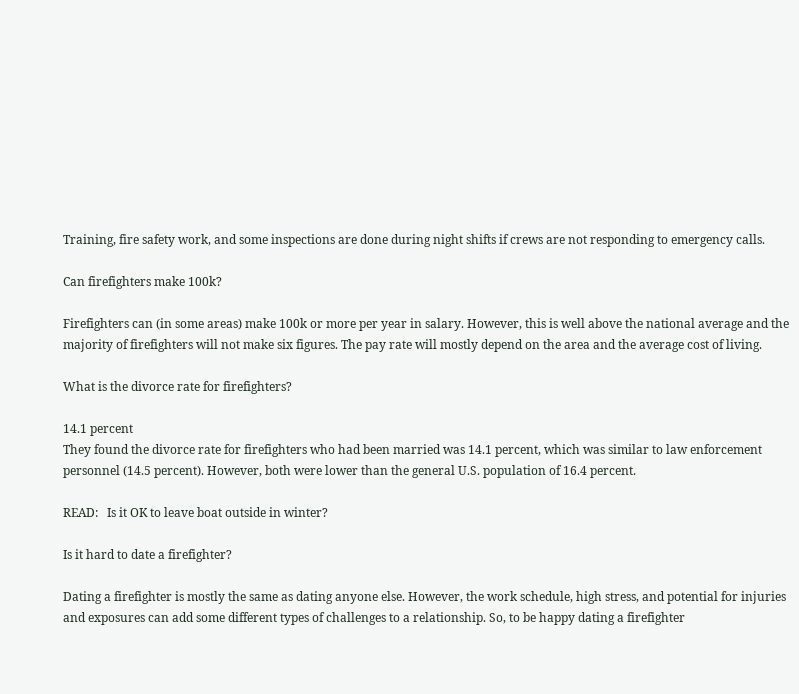Training, fire safety work, and some inspections are done during night shifts if crews are not responding to emergency calls.

Can firefighters make 100k?

Firefighters can (in some areas) make 100k or more per year in salary. However, this is well above the national average and the majority of firefighters will not make six figures. The pay rate will mostly depend on the area and the average cost of living.

What is the divorce rate for firefighters?

14.1 percent
They found the divorce rate for firefighters who had been married was 14.1 percent, which was similar to law enforcement personnel (14.5 percent). However, both were lower than the general U.S. population of 16.4 percent.

READ:   Is it OK to leave boat outside in winter?

Is it hard to date a firefighter?

Dating a firefighter is mostly the same as dating anyone else. However, the work schedule, high stress, and potential for injuries and exposures can add some different types of challenges to a relationship. So, to be happy dating a firefighter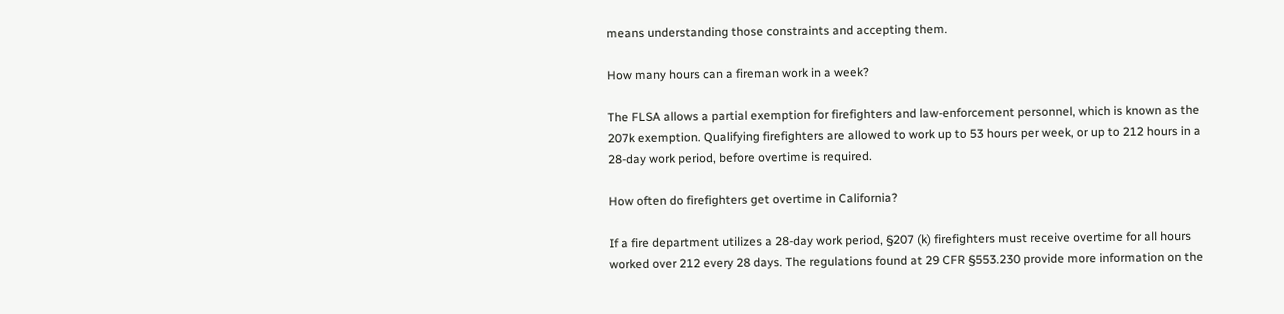means understanding those constraints and accepting them.

How many hours can a fireman work in a week?

The FLSA allows a partial exemption for firefighters and law-enforcement personnel, which is known as the 207k exemption. Qualifying firefighters are allowed to work up to 53 hours per week, or up to 212 hours in a 28-day work period, before overtime is required.

How often do firefighters get overtime in California?

If a fire department utilizes a 28-day work period, §207 (k) firefighters must receive overtime for all hours worked over 212 every 28 days. The regulations found at 29 CFR §553.230 provide more information on the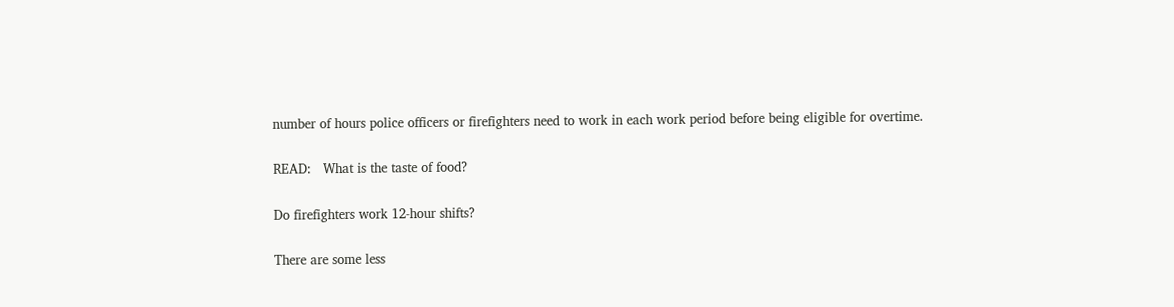number of hours police officers or firefighters need to work in each work period before being eligible for overtime.

READ:   What is the taste of food?

Do firefighters work 12-hour shifts?

There are some less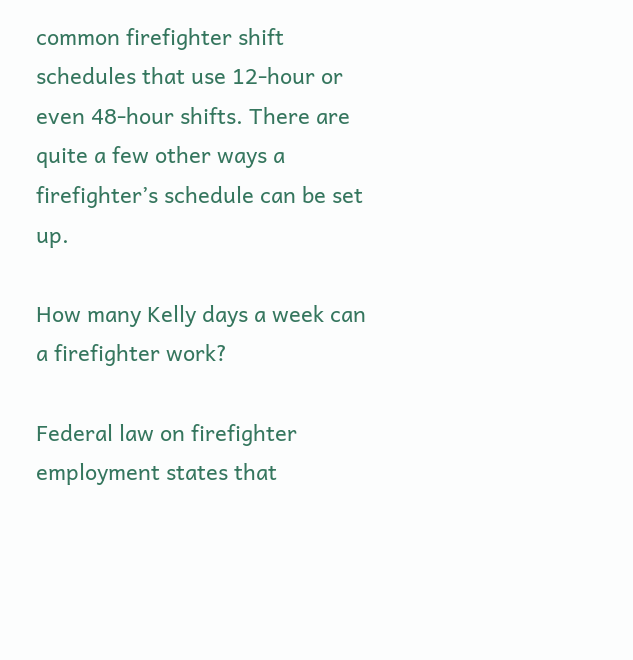common firefighter shift schedules that use 12-hour or even 48-hour shifts. There are quite a few other ways a firefighter’s schedule can be set up.

How many Kelly days a week can a firefighter work?

Federal law on firefighter employment states that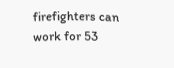firefighters can work for 53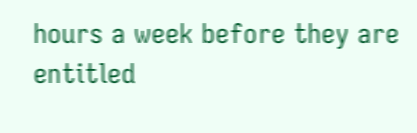hours a week before they are entitled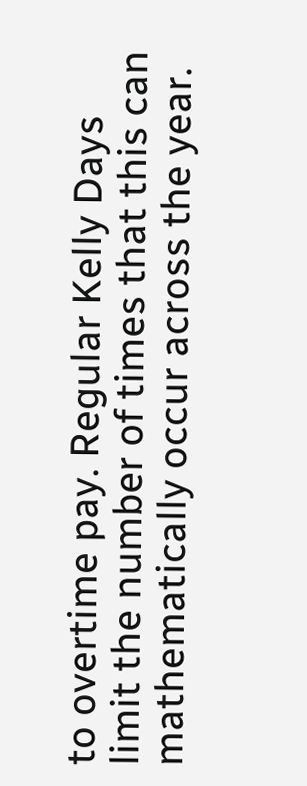to overtime pay. Regular Kelly Days limit the number of times that this can mathematically occur across the year.